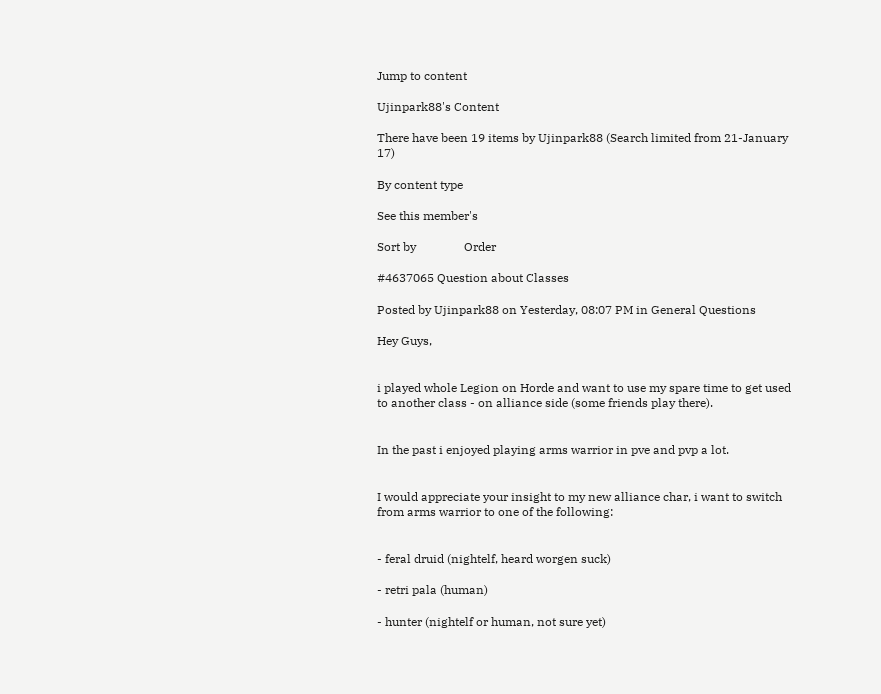Jump to content

Ujinpark88's Content

There have been 19 items by Ujinpark88 (Search limited from 21-January 17)

By content type

See this member's

Sort by                Order

#4637065 Question about Classes

Posted by Ujinpark88 on Yesterday, 08:07 PM in General Questions

Hey Guys,


i played whole Legion on Horde and want to use my spare time to get used to another class - on alliance side (some friends play there).


In the past i enjoyed playing arms warrior in pve and pvp a lot.


I would appreciate your insight to my new alliance char, i want to switch from arms warrior to one of the following:


- feral druid (nightelf, heard worgen suck)

- retri pala (human)

- hunter (nightelf or human, not sure yet)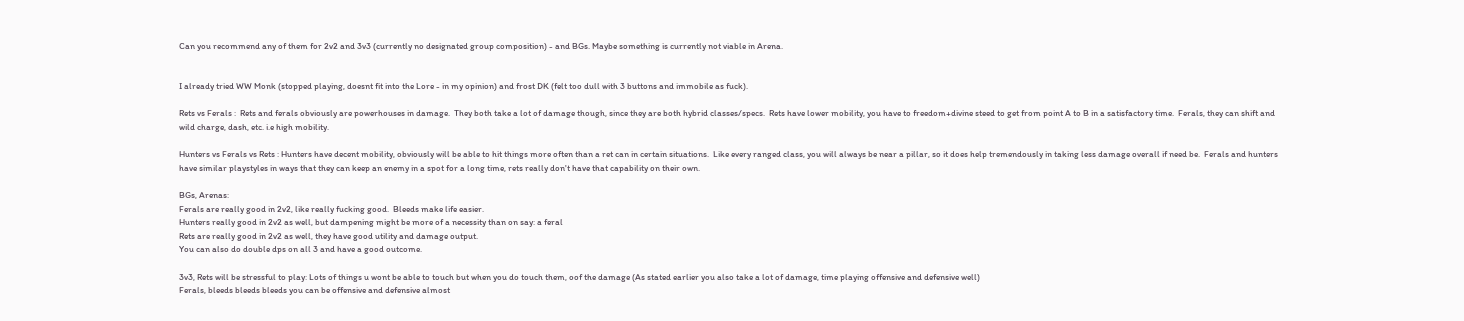Can you recommend any of them for 2v2 and 3v3 (currently no designated group composition) - and BGs. Maybe something is currently not viable in Arena.


I already tried WW Monk (stopped playing, doesnt fit into the Lore - in my opinion) and frost DK (felt too dull with 3 buttons and immobile as fuck).

Rets vs Ferals :  Rets and ferals obviously are powerhouses in damage.  They both take a lot of damage though, since they are both hybrid classes/specs.  Rets have lower mobility, you have to freedom+divine steed to get from point A to B in a satisfactory time.  Ferals, they can shift and wild charge, dash, etc. i.e high mobility.

Hunters vs Ferals vs Rets : Hunters have decent mobility, obviously will be able to hit things more often than a ret can in certain situations.  Like every ranged class, you will always be near a pillar, so it does help tremendously in taking less damage overall if need be.  Ferals and hunters have similar playstyles in ways that they can keep an enemy in a spot for a long time, rets really don't have that capability on their own.

BGs, Arenas:
Ferals are really good in 2v2, like really fucking good.  Bleeds make life easier.
Hunters really good in 2v2 as well, but dampening might be more of a necessity than on say: a feral
Rets are really good in 2v2 as well, they have good utility and damage output.
You can also do double dps on all 3 and have a good outcome.

3v3, Rets will be stressful to play: Lots of things u wont be able to touch but when you do touch them, oof the damage (As stated earlier you also take a lot of damage, time playing offensive and defensive well)
Ferals, bleeds bleeds bleeds you can be offensive and defensive almost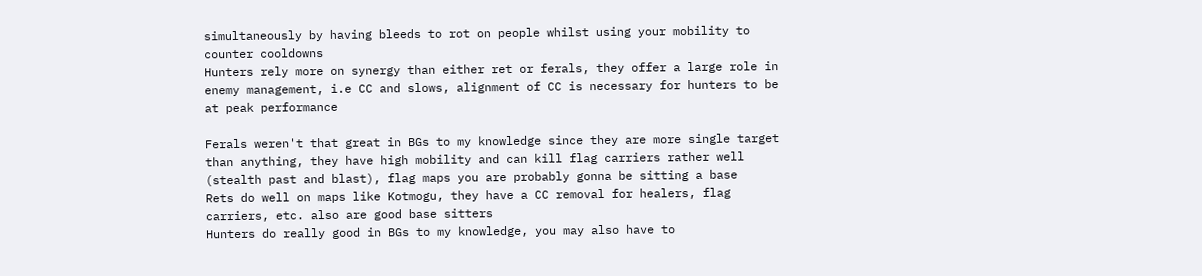simultaneously by having bleeds to rot on people whilst using your mobility to counter cooldowns
Hunters rely more on synergy than either ret or ferals, they offer a large role in enemy management, i.e CC and slows, alignment of CC is necessary for hunters to be at peak performance

Ferals weren't that great in BGs to my knowledge since they are more single target than anything, they have high mobility and can kill flag carriers rather well (stealth past and blast), flag maps you are probably gonna be sitting a base
Rets do well on maps like Kotmogu, they have a CC removal for healers, flag carriers, etc. also are good base sitters
Hunters do really good in BGs to my knowledge, you may also have to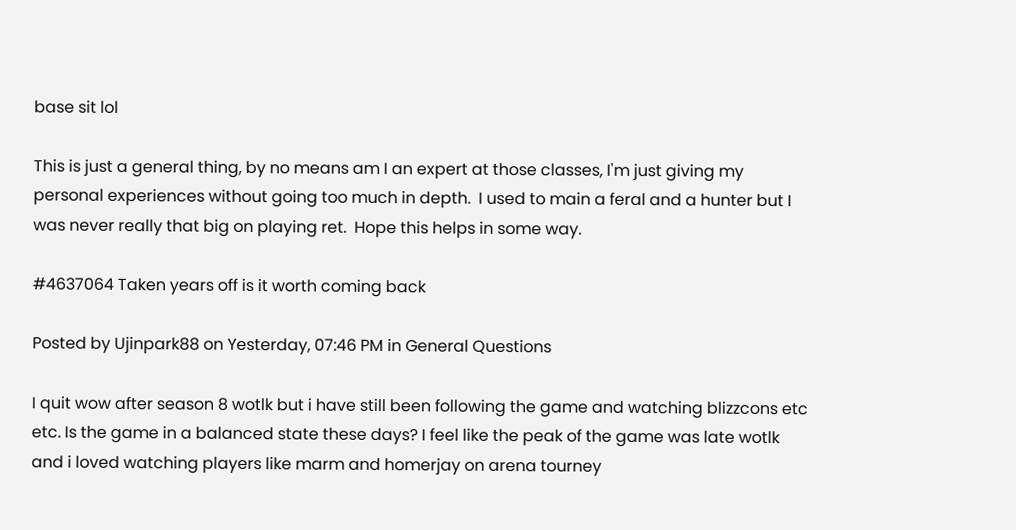base sit lol

This is just a general thing, by no means am I an expert at those classes, I'm just giving my personal experiences without going too much in depth.  I used to main a feral and a hunter but I was never really that big on playing ret.  Hope this helps in some way.

#4637064 Taken years off is it worth coming back

Posted by Ujinpark88 on Yesterday, 07:46 PM in General Questions

I quit wow after season 8 wotlk but i have still been following the game and watching blizzcons etc etc. Is the game in a balanced state these days? I feel like the peak of the game was late wotlk and i loved watching players like marm and homerjay on arena tourney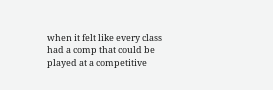when it felt like every class had a comp that could be played at a competitive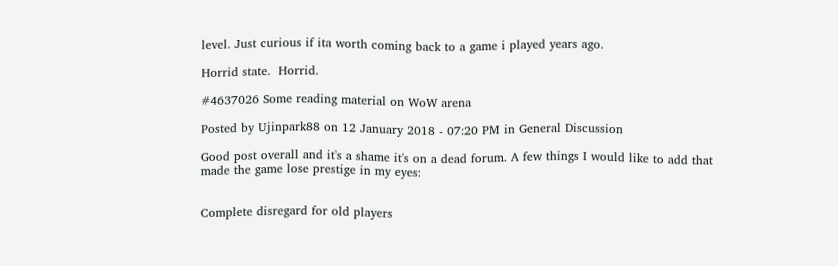level. Just curious if ita worth coming back to a game i played years ago.

Horrid state.  Horrid.

#4637026 Some reading material on WoW arena

Posted by Ujinpark88 on 12 January 2018 - 07:20 PM in General Discussion

Good post overall and it's a shame it's on a dead forum. A few things I would like to add that made the game lose prestige in my eyes:


Complete disregard for old players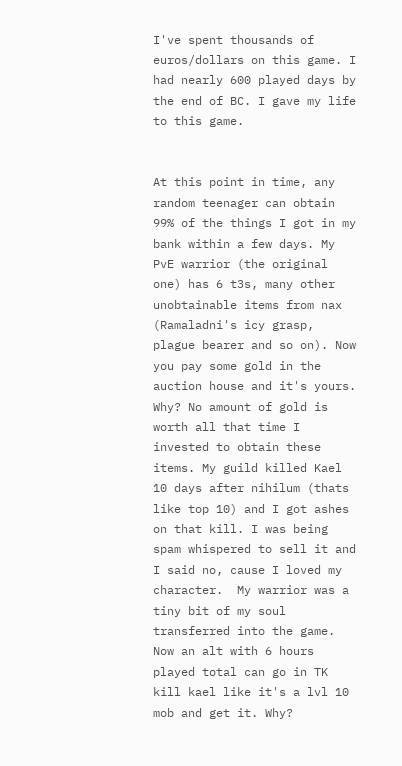I've spent thousands of euros/dollars on this game. I had nearly 600 played days by the end of BC. I gave my life to this game.


At this point in time, any random teenager can obtain 99% of the things I got in my bank within a few days. My PvE warrior (the original one) has 6 t3s, many other unobtainable items from nax (Ramaladni's icy grasp, plague bearer and so on). Now you pay some gold in the auction house and it's yours. Why? No amount of gold is worth all that time I invested to obtain these items. My guild killed Kael 10 days after nihilum (thats like top 10) and I got ashes on that kill. I was being spam whispered to sell it and I said no, cause I loved my character.  My warrior was a tiny bit of my soul transferred into the game. Now an alt with 6 hours played total can go in TK kill kael like it's a lvl 10 mob and get it. Why?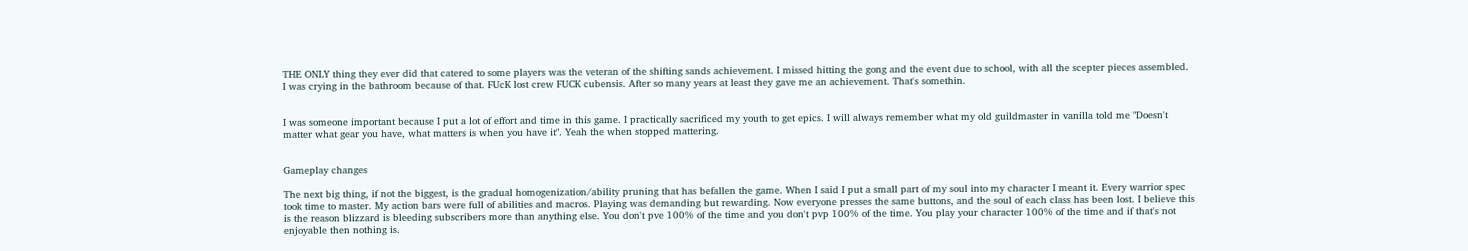THE ONLY thing they ever did that catered to some players was the veteran of the shifting sands achievement. I missed hitting the gong and the event due to school, with all the scepter pieces assembled. I was crying in the bathroom because of that. FUcK lost crew FUCK cubensis. After so many years at least they gave me an achievement. That's somethin.


I was someone important because I put a lot of effort and time in this game. I practically sacrificed my youth to get epics. I will always remember what my old guildmaster in vanilla told me "Doesn't matter what gear you have, what matters is when you have it". Yeah the when stopped mattering.


Gameplay changes

The next big thing, if not the biggest, is the gradual homogenization/ability pruning that has befallen the game. When I said I put a small part of my soul into my character I meant it. Every warrior spec took time to master. My action bars were full of abilities and macros. Playing was demanding but rewarding. Now everyone presses the same buttons, and the soul of each class has been lost. I believe this is the reason blizzard is bleeding subscribers more than anything else. You don't pve 100% of the time and you don't pvp 100% of the time. You play your character 100% of the time and if that's not enjoyable then nothing is.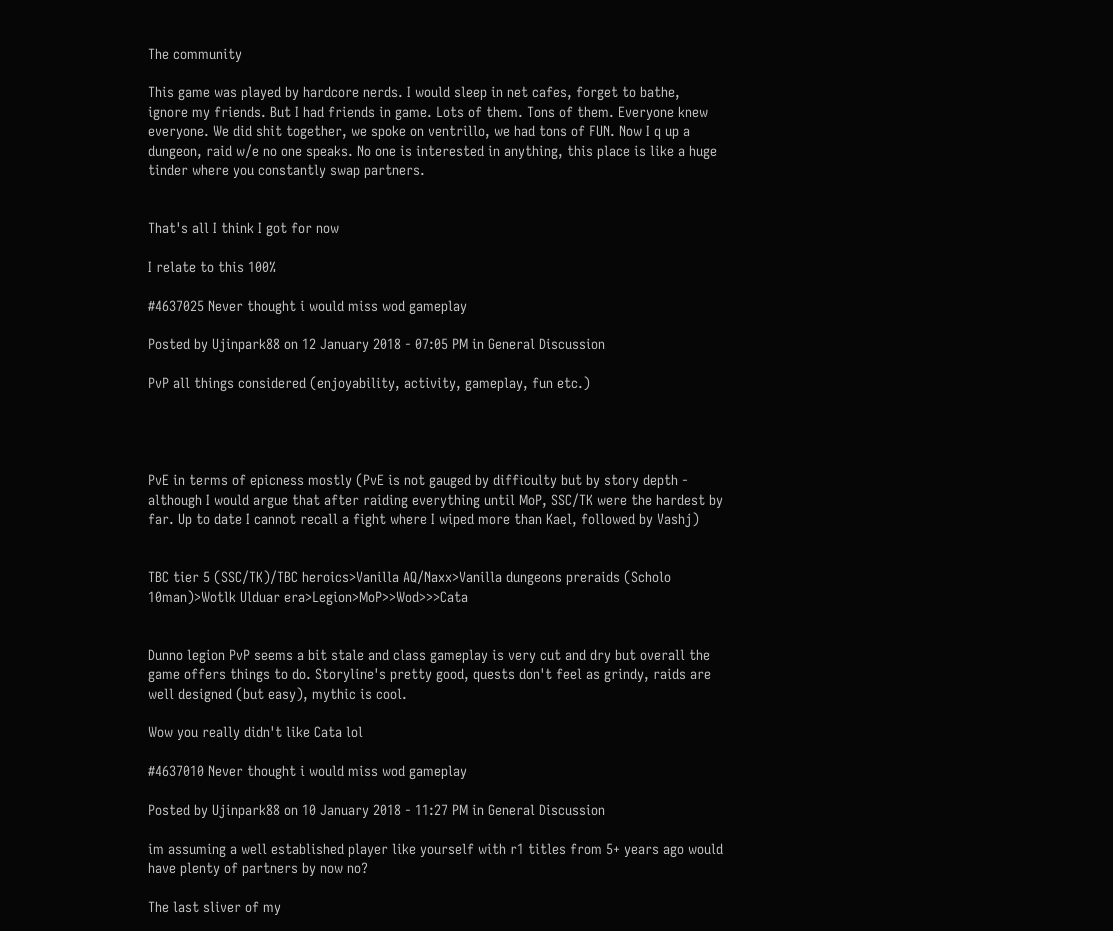The community

This game was played by hardcore nerds. I would sleep in net cafes, forget to bathe, ignore my friends. But I had friends in game. Lots of them. Tons of them. Everyone knew everyone. We did shit together, we spoke on ventrillo, we had tons of FUN. Now I q up a dungeon, raid w/e no one speaks. No one is interested in anything, this place is like a huge tinder where you constantly swap partners.


That's all I think I got for now

I relate to this 100%

#4637025 Never thought i would miss wod gameplay

Posted by Ujinpark88 on 12 January 2018 - 07:05 PM in General Discussion

PvP all things considered (enjoyability, activity, gameplay, fun etc.)




PvE in terms of epicness mostly (PvE is not gauged by difficulty but by story depth - although I would argue that after raiding everything until MoP, SSC/TK were the hardest by far. Up to date I cannot recall a fight where I wiped more than Kael, followed by Vashj)


TBC tier 5 (SSC/TK)/TBC heroics>Vanilla AQ/Naxx>Vanilla dungeons preraids (Scholo 10man)>Wotlk Ulduar era>Legion>MoP>>Wod>>>Cata


Dunno legion PvP seems a bit stale and class gameplay is very cut and dry but overall the game offers things to do. Storyline's pretty good, quests don't feel as grindy, raids are well designed (but easy), mythic is cool.

Wow you really didn't like Cata lol

#4637010 Never thought i would miss wod gameplay

Posted by Ujinpark88 on 10 January 2018 - 11:27 PM in General Discussion

im assuming a well established player like yourself with r1 titles from 5+ years ago would have plenty of partners by now no?

The last sliver of my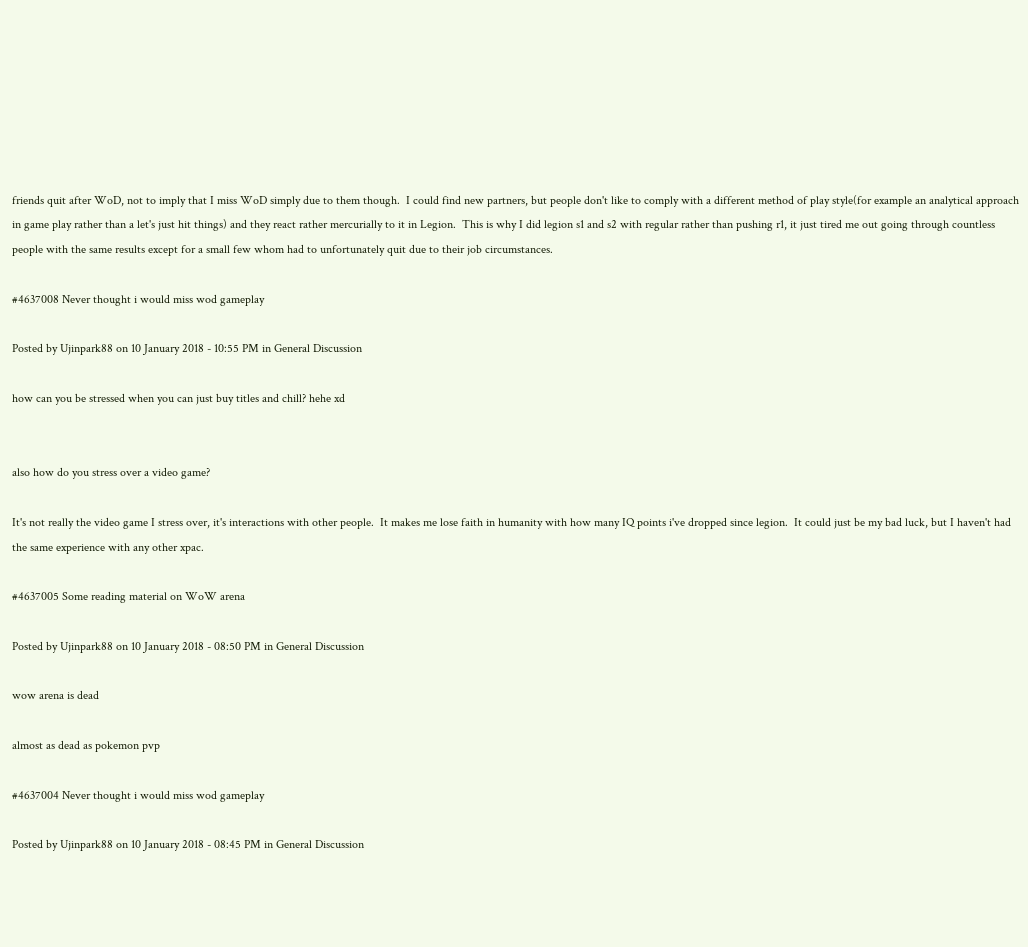friends quit after WoD, not to imply that I miss WoD simply due to them though.  I could find new partners, but people don't like to comply with a different method of play style(for example an analytical approach in game play rather than a let's just hit things) and they react rather mercurially to it in Legion.  This is why I did legion s1 and s2 with regular rather than pushing r1, it just tired me out going through countless people with the same results except for a small few whom had to unfortunately quit due to their job circumstances.

#4637008 Never thought i would miss wod gameplay

Posted by Ujinpark88 on 10 January 2018 - 10:55 PM in General Discussion

how can you be stressed when you can just buy titles and chill? hehe xd


also how do you stress over a video game?

It's not really the video game I stress over, it's interactions with other people.  It makes me lose faith in humanity with how many IQ points i've dropped since legion.  It could just be my bad luck, but I haven't had the same experience with any other xpac.

#4637005 Some reading material on WoW arena

Posted by Ujinpark88 on 10 January 2018 - 08:50 PM in General Discussion

wow arena is dead

almost as dead as pokemon pvp

#4637004 Never thought i would miss wod gameplay

Posted by Ujinpark88 on 10 January 2018 - 08:45 PM in General Discussion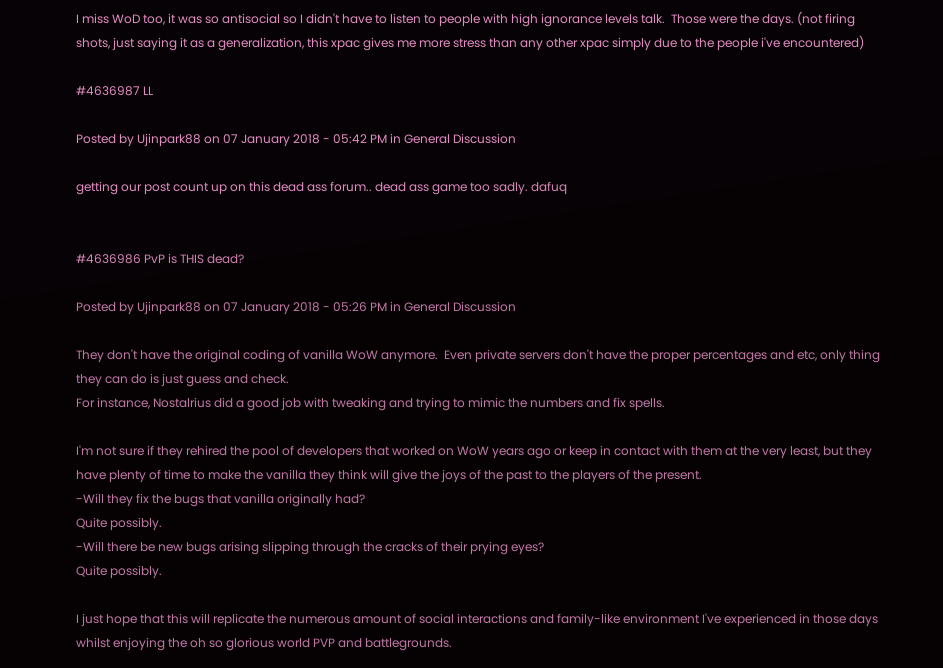I miss WoD too, it was so antisocial so I didn't have to listen to people with high ignorance levels talk.  Those were the days. (not firing shots, just saying it as a generalization, this xpac gives me more stress than any other xpac simply due to the people i've encountered)

#4636987 LL

Posted by Ujinpark88 on 07 January 2018 - 05:42 PM in General Discussion

getting our post count up on this dead ass forum.. dead ass game too sadly. dafuq


#4636986 PvP is THIS dead?

Posted by Ujinpark88 on 07 January 2018 - 05:26 PM in General Discussion

They don't have the original coding of vanilla WoW anymore.  Even private servers don't have the proper percentages and etc, only thing they can do is just guess and check.
For instance, Nostalrius did a good job with tweaking and trying to mimic the numbers and fix spells.

I'm not sure if they rehired the pool of developers that worked on WoW years ago or keep in contact with them at the very least, but they have plenty of time to make the vanilla they think will give the joys of the past to the players of the present.
-Will they fix the bugs that vanilla originally had?
Quite possibly.
-Will there be new bugs arising slipping through the cracks of their prying eyes?
Quite possibly.

I just hope that this will replicate the numerous amount of social interactions and family-like environment I've experienced in those days whilst enjoying the oh so glorious world PVP and battlegrounds.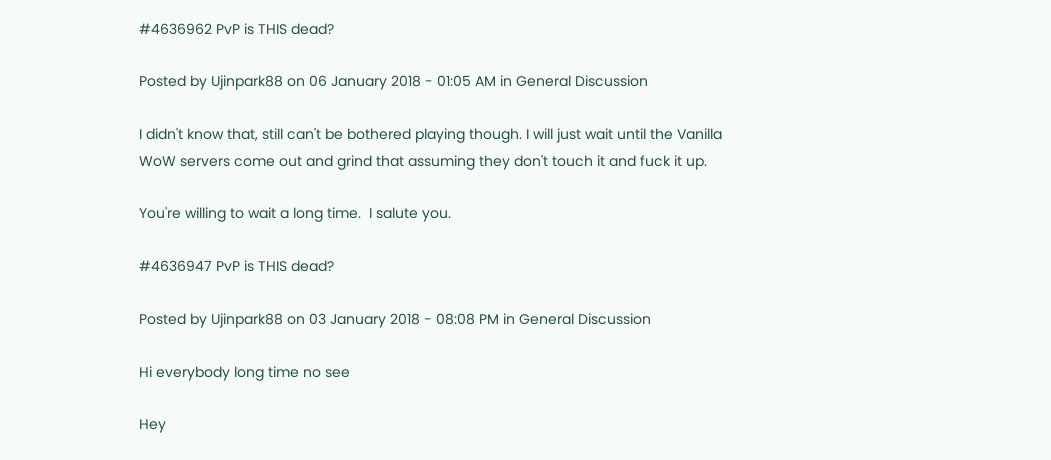#4636962 PvP is THIS dead?

Posted by Ujinpark88 on 06 January 2018 - 01:05 AM in General Discussion

I didn't know that, still can't be bothered playing though. I will just wait until the Vanilla WoW servers come out and grind that assuming they don't touch it and fuck it up.

You're willing to wait a long time.  I salute you.

#4636947 PvP is THIS dead?

Posted by Ujinpark88 on 03 January 2018 - 08:08 PM in General Discussion

Hi everybody long time no see

Hey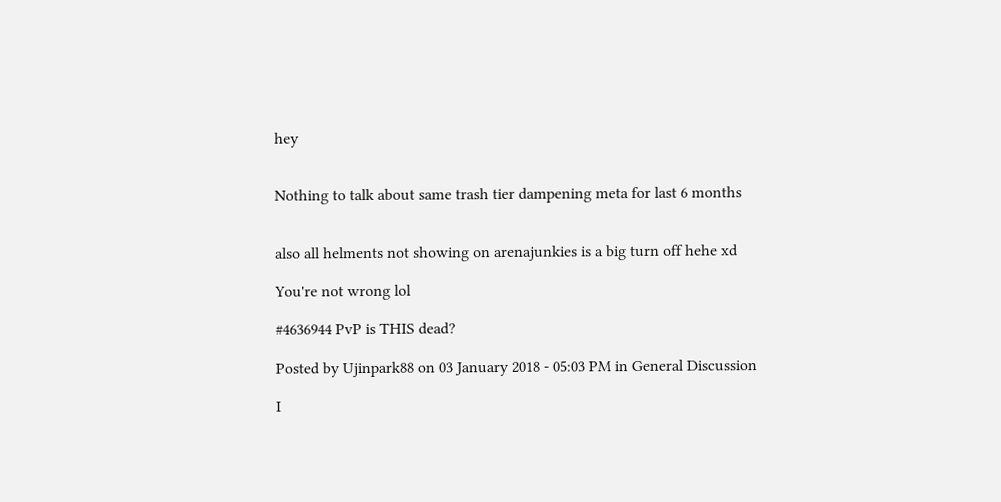hey


Nothing to talk about same trash tier dampening meta for last 6 months


also all helments not showing on arenajunkies is a big turn off hehe xd

You're not wrong lol

#4636944 PvP is THIS dead?

Posted by Ujinpark88 on 03 January 2018 - 05:03 PM in General Discussion

I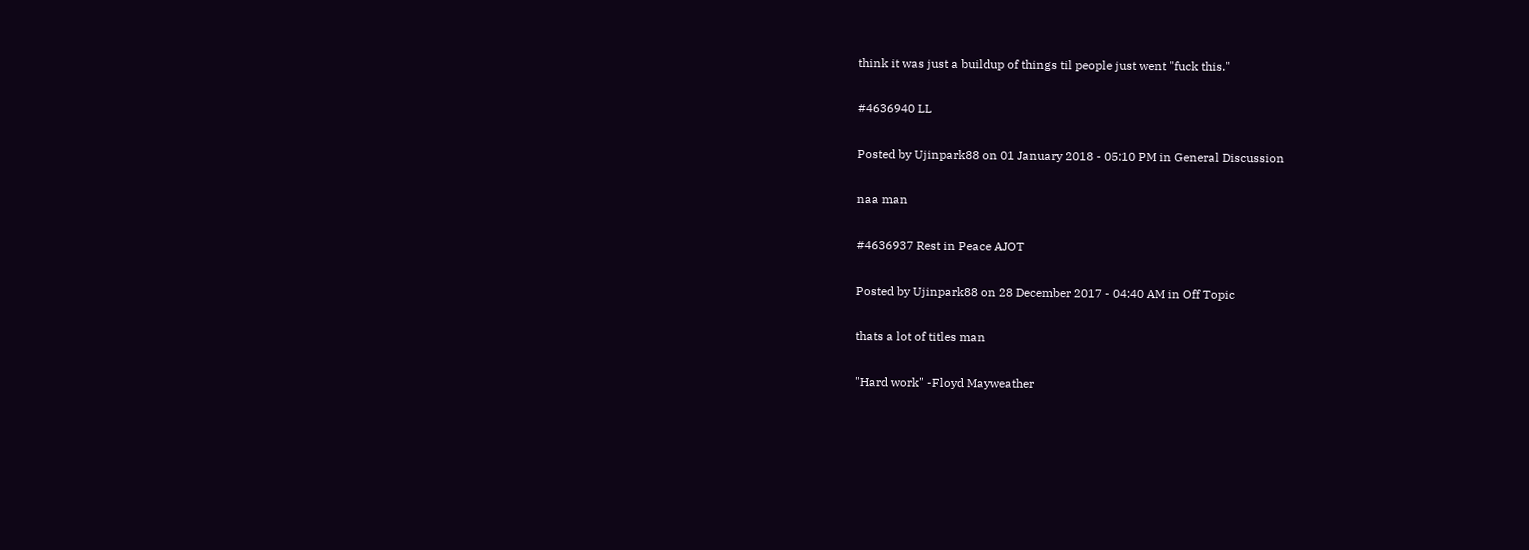think it was just a buildup of things til people just went "fuck this."

#4636940 LL

Posted by Ujinpark88 on 01 January 2018 - 05:10 PM in General Discussion

naa man

#4636937 Rest in Peace AJOT

Posted by Ujinpark88 on 28 December 2017 - 04:40 AM in Off Topic

thats a lot of titles man

"Hard work" -Floyd Mayweather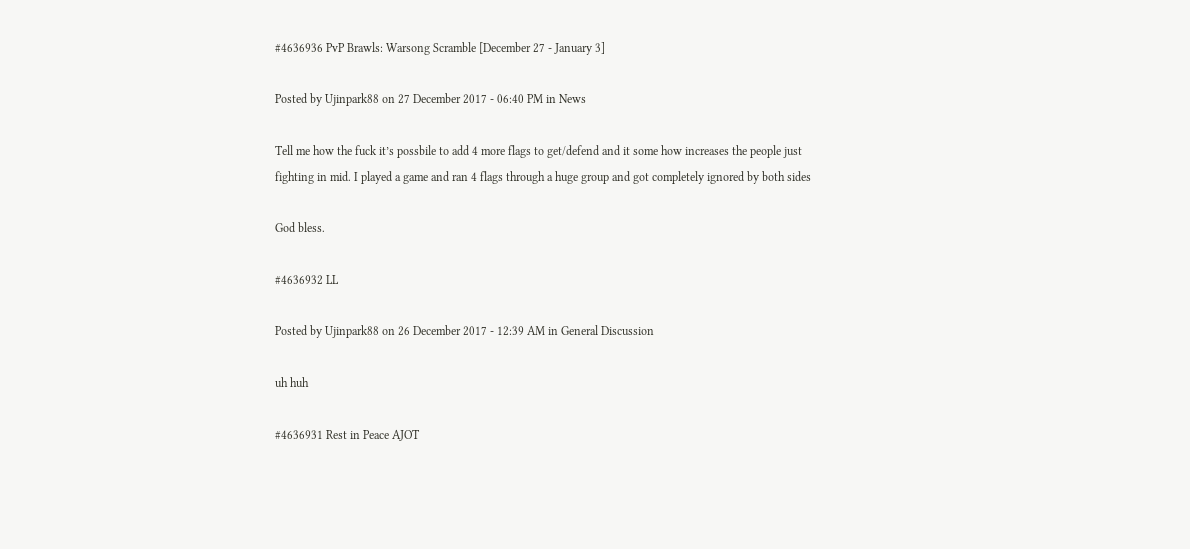#4636936 PvP Brawls: Warsong Scramble [December 27 - January 3]

Posted by Ujinpark88 on 27 December 2017 - 06:40 PM in News

Tell me how the fuck it’s possbile to add 4 more flags to get/defend and it some how increases the people just fighting in mid. I played a game and ran 4 flags through a huge group and got completely ignored by both sides

God bless.

#4636932 LL

Posted by Ujinpark88 on 26 December 2017 - 12:39 AM in General Discussion

uh huh

#4636931 Rest in Peace AJOT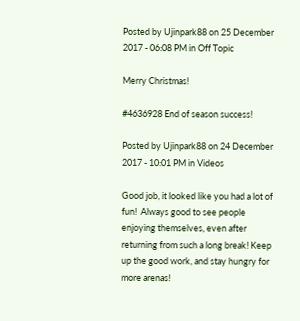Posted by Ujinpark88 on 25 December 2017 - 06:08 PM in Off Topic

Merry Christmas!

#4636928 End of season success!

Posted by Ujinpark88 on 24 December 2017 - 10:01 PM in Videos

Good job, it looked like you had a lot of fun!  Always good to see people enjoying themselves, even after returning from such a long break! Keep up the good work, and stay hungry for more arenas!